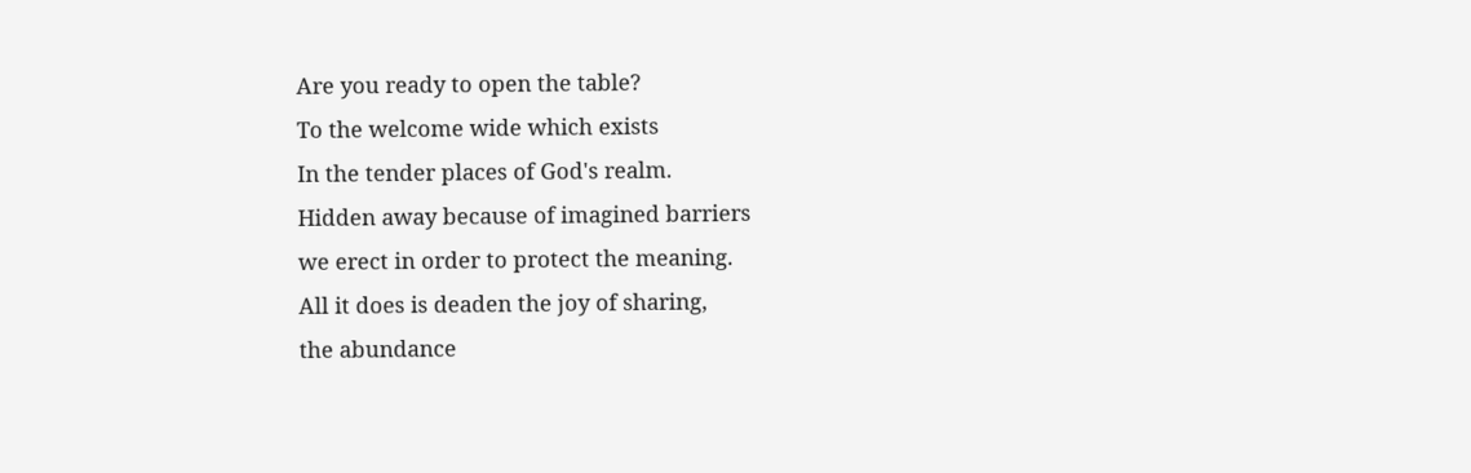Are you ready to open the table?
To the welcome wide which exists
In the tender places of God's realm.
Hidden away because of imagined barriers
we erect in order to protect the meaning.
All it does is deaden the joy of sharing,
the abundance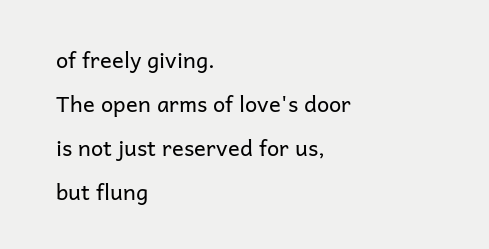of freely giving.
The open arms of love's door
is not just reserved for us,
but flung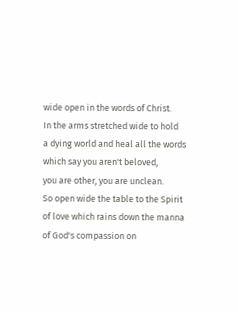wide open in the words of Christ.
In the arms stretched wide to hold
a dying world and heal all the words
which say you aren't beloved,
you are other, you are unclean.
So open wide the table to the Spirit
of love which rains down the manna
of God's compassion on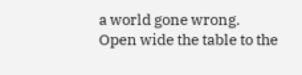a world gone wrong.
Open wide the table to the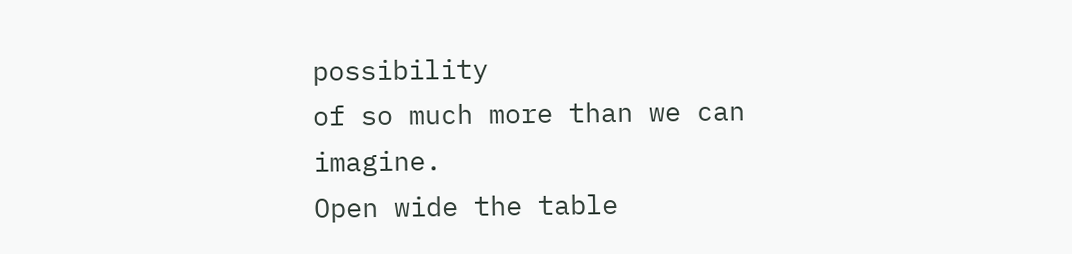possibility
of so much more than we can imagine.
Open wide the table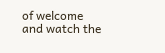of welcome
and watch the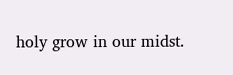holy grow in our midst.